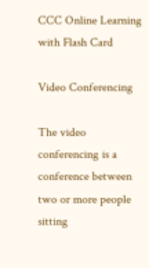CCC Online Learning with Flash Card

Video Conferencing

The video conferencing is a conference between two or more people sitting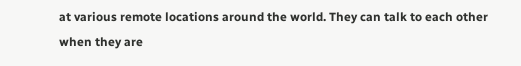at various remote locations around the world. They can talk to each other when they are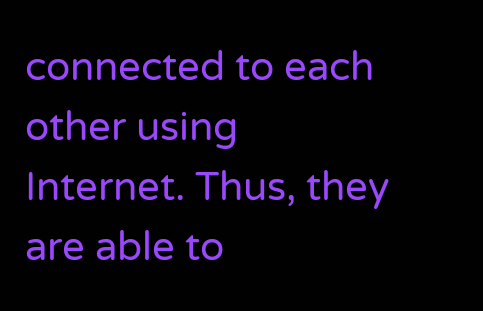connected to each other using Internet. Thus, they are able to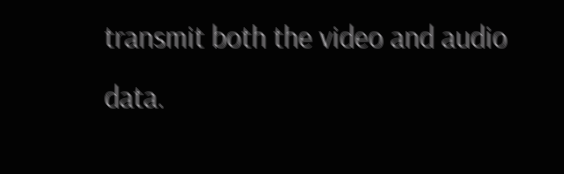transmit both the video and audio data.